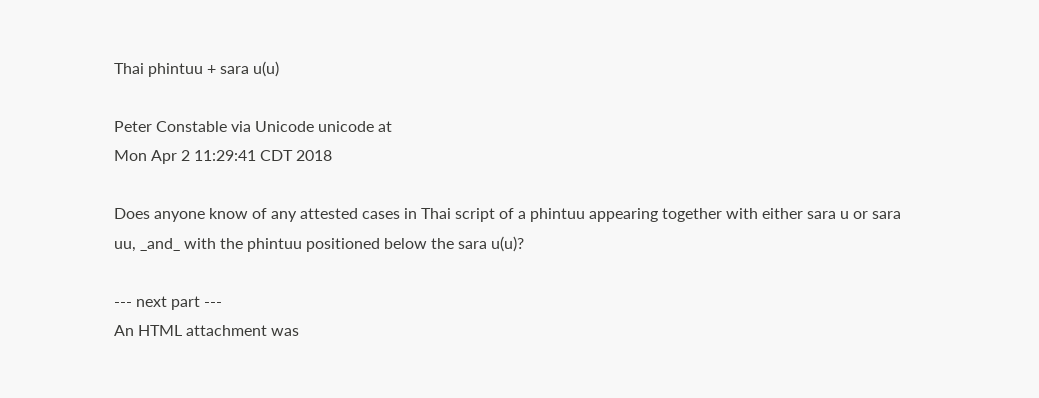Thai phintuu + sara u(u)

Peter Constable via Unicode unicode at
Mon Apr 2 11:29:41 CDT 2018

Does anyone know of any attested cases in Thai script of a phintuu appearing together with either sara u or sara uu, _and_ with the phintuu positioned below the sara u(u)?

--- next part ---
An HTML attachment was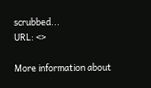scrubbed...
URL: <>

More information about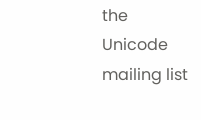the Unicode mailing list